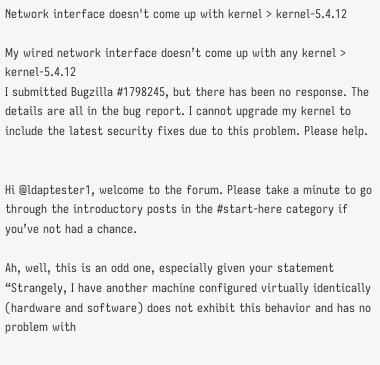Network interface doesn't come up with kernel > kernel-5.4.12

My wired network interface doesn’t come up with any kernel > kernel-5.4.12
I submitted Bugzilla #1798245, but there has been no response. The details are all in the bug report. I cannot upgrade my kernel to include the latest security fixes due to this problem. Please help.


Hi @ldaptester1, welcome to the forum. Please take a minute to go through the introductory posts in the #start-here category if you’ve not had a chance.

Ah, well, this is an odd one, especially given your statement “Strangely, I have another machine configured virtually identically (hardware and software) does not exhibit this behavior and has no problem with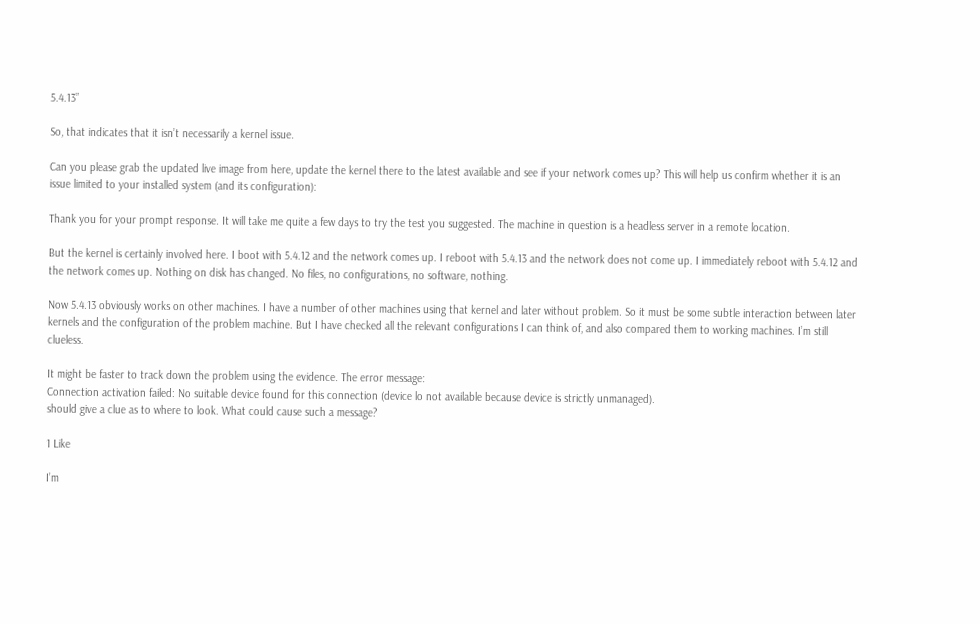5.4.13”

So, that indicates that it isn’t necessarily a kernel issue.

Can you please grab the updated live image from here, update the kernel there to the latest available and see if your network comes up? This will help us confirm whether it is an issue limited to your installed system (and its configuration):

Thank you for your prompt response. It will take me quite a few days to try the test you suggested. The machine in question is a headless server in a remote location.

But the kernel is certainly involved here. I boot with 5.4.12 and the network comes up. I reboot with 5.4.13 and the network does not come up. I immediately reboot with 5.4.12 and the network comes up. Nothing on disk has changed. No files, no configurations, no software, nothing.

Now 5.4.13 obviously works on other machines. I have a number of other machines using that kernel and later without problem. So it must be some subtle interaction between later kernels and the configuration of the problem machine. But I have checked all the relevant configurations I can think of, and also compared them to working machines. I’m still clueless.

It might be faster to track down the problem using the evidence. The error message:
Connection activation failed: No suitable device found for this connection (device lo not available because device is strictly unmanaged).
should give a clue as to where to look. What could cause such a message?

1 Like

I’m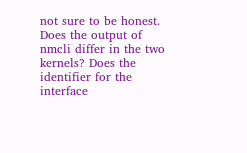not sure to be honest. Does the output of nmcli differ in the two kernels? Does the identifier for the interface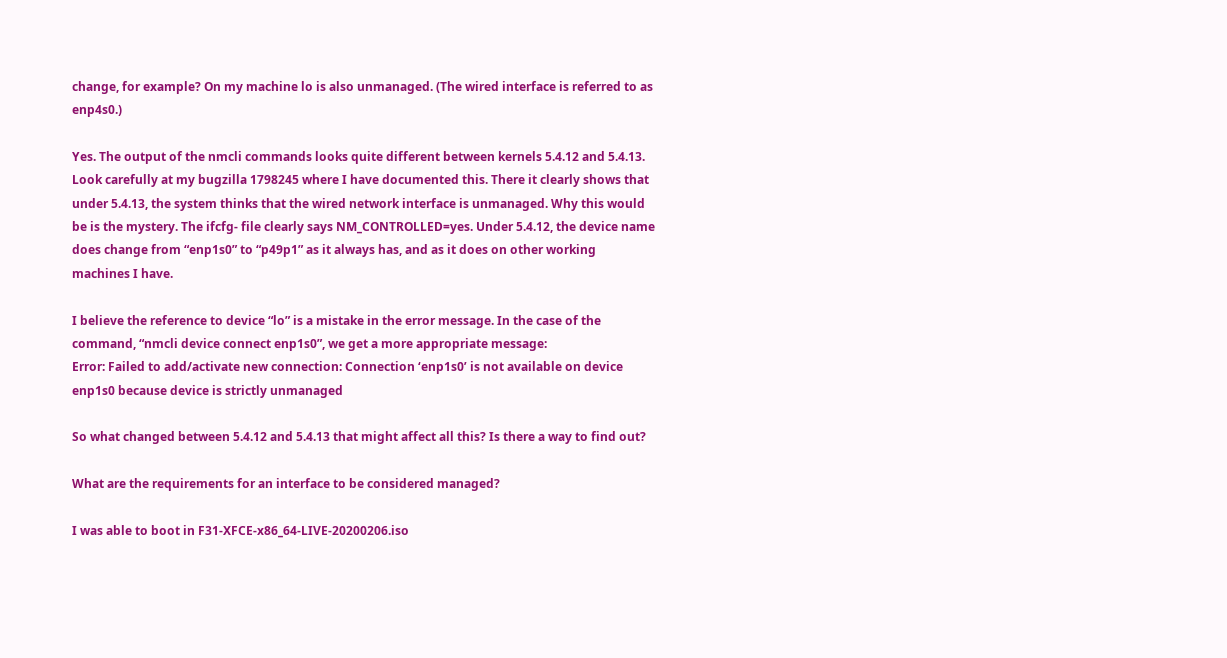change, for example? On my machine lo is also unmanaged. (The wired interface is referred to as enp4s0.)

Yes. The output of the nmcli commands looks quite different between kernels 5.4.12 and 5.4.13. Look carefully at my bugzilla 1798245 where I have documented this. There it clearly shows that under 5.4.13, the system thinks that the wired network interface is unmanaged. Why this would be is the mystery. The ifcfg- file clearly says NM_CONTROLLED=yes. Under 5.4.12, the device name does change from “enp1s0” to “p49p1” as it always has, and as it does on other working machines I have.

I believe the reference to device “lo” is a mistake in the error message. In the case of the command, “nmcli device connect enp1s0”, we get a more appropriate message:
Error: Failed to add/activate new connection: Connection ‘enp1s0’ is not available on device enp1s0 because device is strictly unmanaged

So what changed between 5.4.12 and 5.4.13 that might affect all this? Is there a way to find out?

What are the requirements for an interface to be considered managed?

I was able to boot in F31-XFCE-x86_64-LIVE-20200206.iso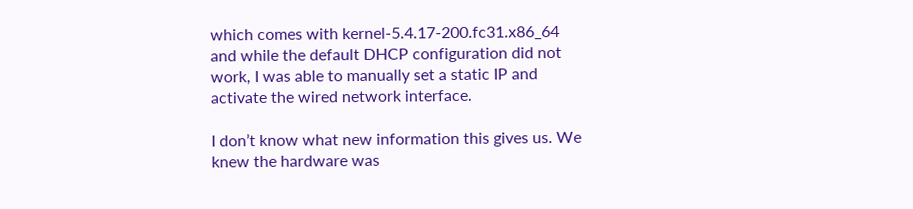which comes with kernel-5.4.17-200.fc31.x86_64 and while the default DHCP configuration did not work, I was able to manually set a static IP and activate the wired network interface.

I don’t know what new information this gives us. We knew the hardware was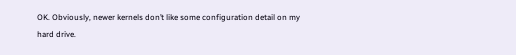OK. Obviously, newer kernels don’t like some configuration detail on my hard drive.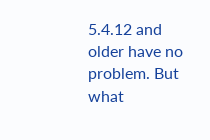5.4.12 and older have no problem. But what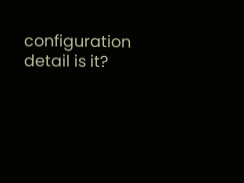configuration detail is it?